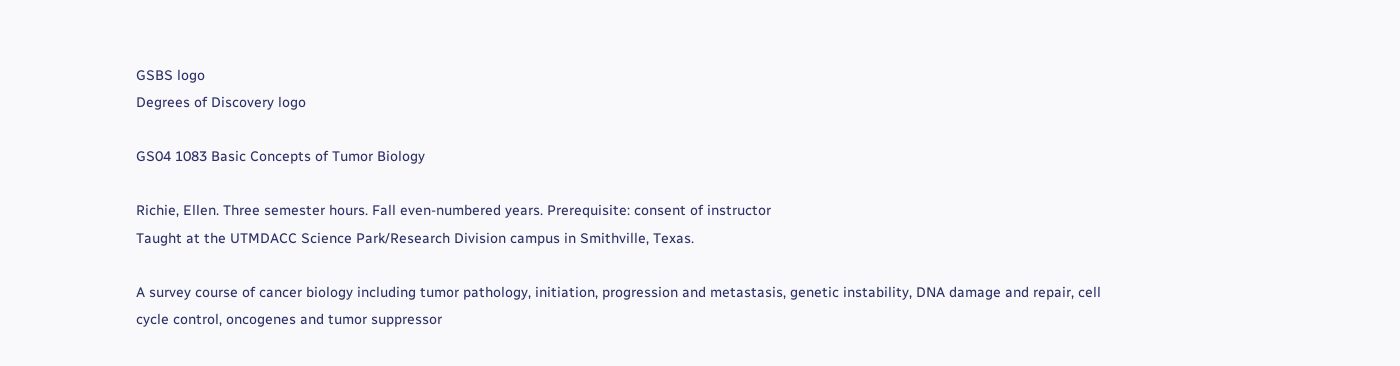GSBS logo
Degrees of Discovery logo

GS04 1083 Basic Concepts of Tumor Biology

Richie, Ellen. Three semester hours. Fall even-numbered years. Prerequisite: consent of instructor
Taught at the UTMDACC Science Park/Research Division campus in Smithville, Texas.

A survey course of cancer biology including tumor pathology, initiation, progression and metastasis, genetic instability, DNA damage and repair, cell cycle control, oncogenes and tumor suppressor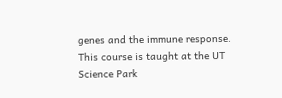genes and the immune response. This course is taught at the UT Science Park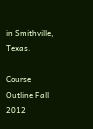in Smithville, Texas.

Course Outline Fall 2012